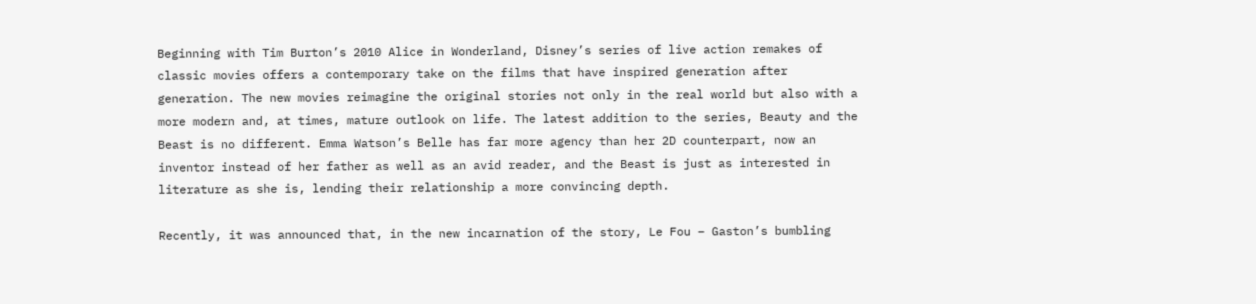Beginning with Tim Burton’s 2010 Alice in Wonderland, Disney’s series of live action remakes of classic movies offers a contemporary take on the films that have inspired generation after generation. The new movies reimagine the original stories not only in the real world but also with a more modern and, at times, mature outlook on life. The latest addition to the series, Beauty and the Beast is no different. Emma Watson’s Belle has far more agency than her 2D counterpart, now an inventor instead of her father as well as an avid reader, and the Beast is just as interested in literature as she is, lending their relationship a more convincing depth.

Recently, it was announced that, in the new incarnation of the story, Le Fou – Gaston’s bumbling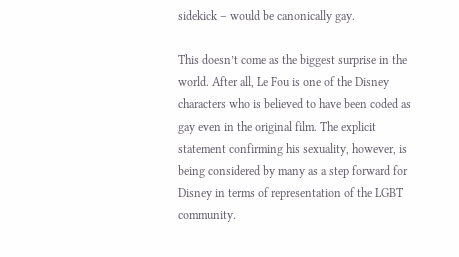sidekick – would be canonically gay.

This doesn’t come as the biggest surprise in the world. After all, Le Fou is one of the Disney characters who is believed to have been coded as gay even in the original film. The explicit statement confirming his sexuality, however, is being considered by many as a step forward for Disney in terms of representation of the LGBT community.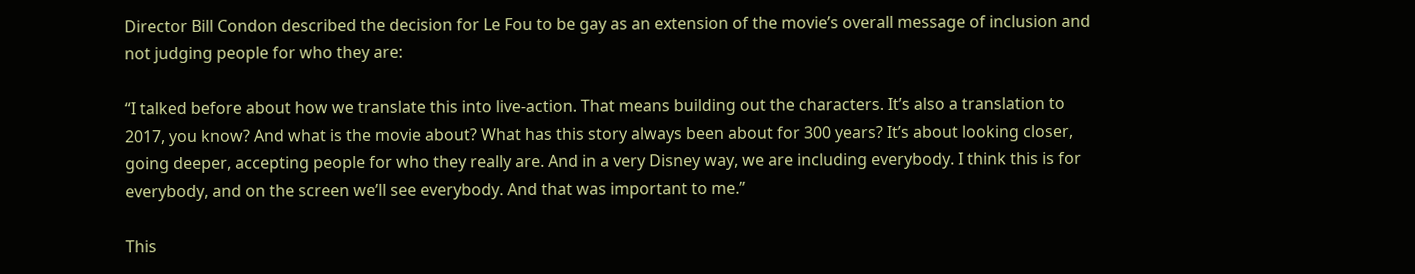Director Bill Condon described the decision for Le Fou to be gay as an extension of the movie’s overall message of inclusion and not judging people for who they are:

“I talked before about how we translate this into live-action. That means building out the characters. It’s also a translation to 2017, you know? And what is the movie about? What has this story always been about for 300 years? It’s about looking closer, going deeper, accepting people for who they really are. And in a very Disney way, we are including everybody. I think this is for everybody, and on the screen we’ll see everybody. And that was important to me.”

This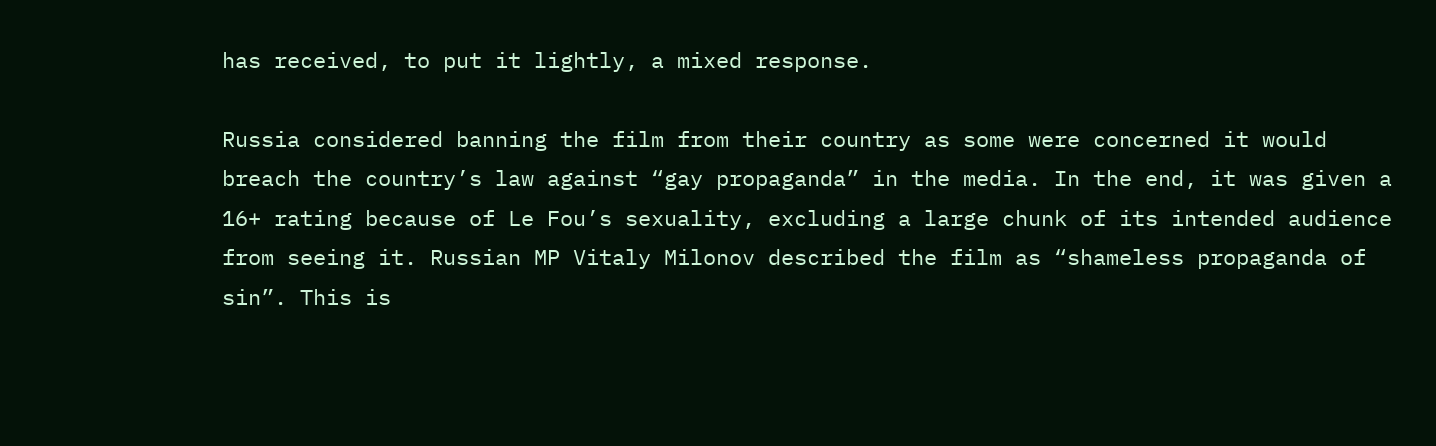has received, to put it lightly, a mixed response.

Russia considered banning the film from their country as some were concerned it would breach the country’s law against “gay propaganda” in the media. In the end, it was given a 16+ rating because of Le Fou’s sexuality, excluding a large chunk of its intended audience from seeing it. Russian MP Vitaly Milonov described the film as “shameless propaganda of sin”. This is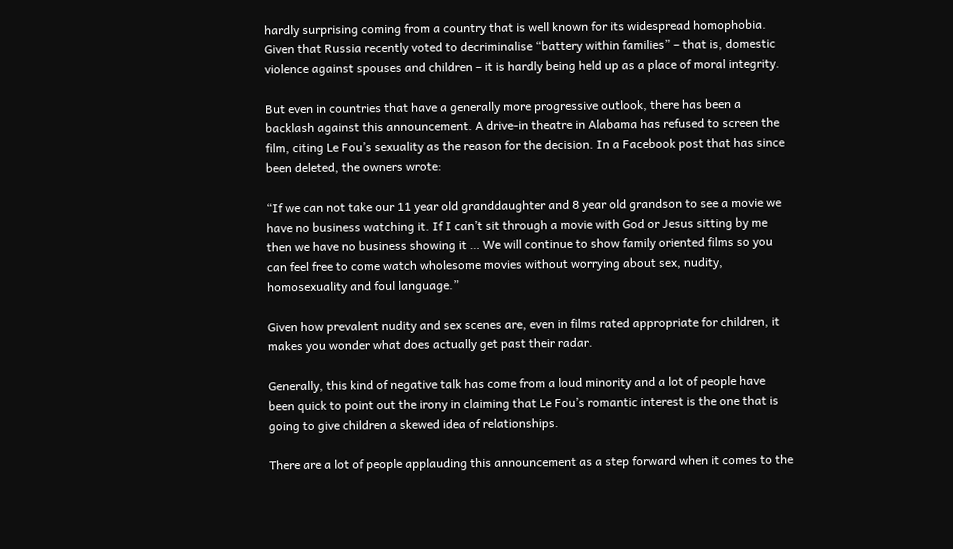hardly surprising coming from a country that is well known for its widespread homophobia. Given that Russia recently voted to decriminalise “battery within families” – that is, domestic violence against spouses and children – it is hardly being held up as a place of moral integrity.

But even in countries that have a generally more progressive outlook, there has been a backlash against this announcement. A drive-in theatre in Alabama has refused to screen the film, citing Le Fou’s sexuality as the reason for the decision. In a Facebook post that has since been deleted, the owners wrote:

“If we can not take our 11 year old granddaughter and 8 year old grandson to see a movie we have no business watching it. If I can’t sit through a movie with God or Jesus sitting by me then we have no business showing it … We will continue to show family oriented films so you can feel free to come watch wholesome movies without worrying about sex, nudity, homosexuality and foul language.”

Given how prevalent nudity and sex scenes are, even in films rated appropriate for children, it makes you wonder what does actually get past their radar.

Generally, this kind of negative talk has come from a loud minority and a lot of people have been quick to point out the irony in claiming that Le Fou’s romantic interest is the one that is going to give children a skewed idea of relationships.

There are a lot of people applauding this announcement as a step forward when it comes to the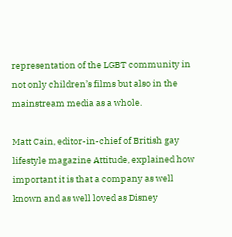representation of the LGBT community in not only children’s films but also in the mainstream media as a whole.

Matt Cain, editor-in-chief of British gay lifestyle magazine Attitude, explained how important it is that a company as well known and as well loved as Disney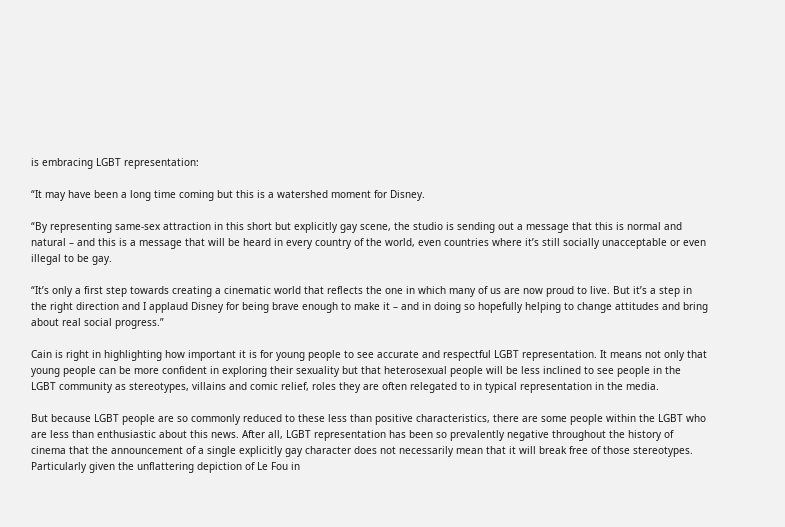is embracing LGBT representation:

“It may have been a long time coming but this is a watershed moment for Disney.

“By representing same-sex attraction in this short but explicitly gay scene, the studio is sending out a message that this is normal and natural – and this is a message that will be heard in every country of the world, even countries where it’s still socially unacceptable or even illegal to be gay.

“It’s only a first step towards creating a cinematic world that reflects the one in which many of us are now proud to live. But it’s a step in the right direction and I applaud Disney for being brave enough to make it – and in doing so hopefully helping to change attitudes and bring about real social progress.”

Cain is right in highlighting how important it is for young people to see accurate and respectful LGBT representation. It means not only that young people can be more confident in exploring their sexuality but that heterosexual people will be less inclined to see people in the LGBT community as stereotypes, villains and comic relief, roles they are often relegated to in typical representation in the media.

But because LGBT people are so commonly reduced to these less than positive characteristics, there are some people within the LGBT who are less than enthusiastic about this news. After all, LGBT representation has been so prevalently negative throughout the history of cinema that the announcement of a single explicitly gay character does not necessarily mean that it will break free of those stereotypes. Particularly given the unflattering depiction of Le Fou in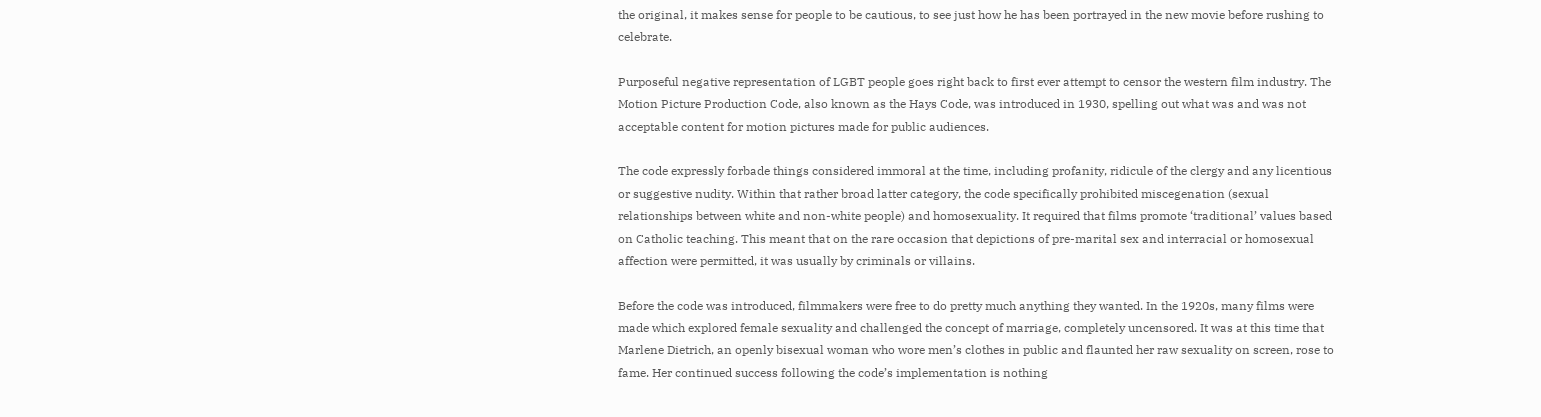the original, it makes sense for people to be cautious, to see just how he has been portrayed in the new movie before rushing to celebrate.

Purposeful negative representation of LGBT people goes right back to first ever attempt to censor the western film industry. The Motion Picture Production Code, also known as the Hays Code, was introduced in 1930, spelling out what was and was not acceptable content for motion pictures made for public audiences.

The code expressly forbade things considered immoral at the time, including profanity, ridicule of the clergy and any licentious or suggestive nudity. Within that rather broad latter category, the code specifically prohibited miscegenation (sexual relationships between white and non-white people) and homosexuality. It required that films promote ‘traditional’ values based on Catholic teaching. This meant that on the rare occasion that depictions of pre-marital sex and interracial or homosexual affection were permitted, it was usually by criminals or villains.

Before the code was introduced, filmmakers were free to do pretty much anything they wanted. In the 1920s, many films were made which explored female sexuality and challenged the concept of marriage, completely uncensored. It was at this time that Marlene Dietrich, an openly bisexual woman who wore men’s clothes in public and flaunted her raw sexuality on screen, rose to fame. Her continued success following the code’s implementation is nothing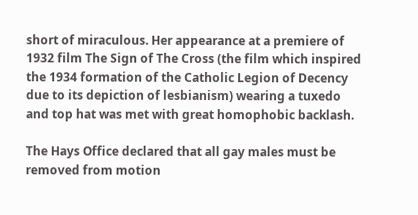short of miraculous. Her appearance at a premiere of 1932 film The Sign of The Cross (the film which inspired the 1934 formation of the Catholic Legion of Decency due to its depiction of lesbianism) wearing a tuxedo and top hat was met with great homophobic backlash.

The Hays Office declared that all gay males must be removed from motion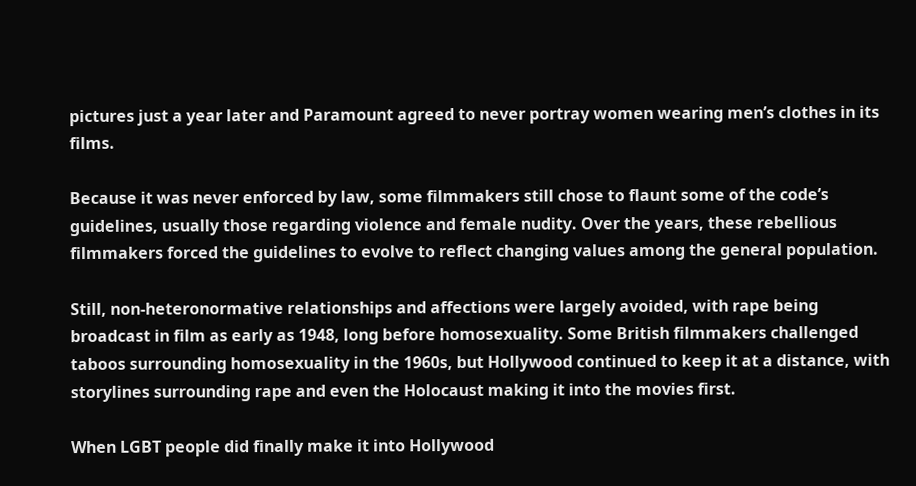pictures just a year later and Paramount agreed to never portray women wearing men’s clothes in its films.

Because it was never enforced by law, some filmmakers still chose to flaunt some of the code’s guidelines, usually those regarding violence and female nudity. Over the years, these rebellious filmmakers forced the guidelines to evolve to reflect changing values among the general population.

Still, non-heteronormative relationships and affections were largely avoided, with rape being broadcast in film as early as 1948, long before homosexuality. Some British filmmakers challenged taboos surrounding homosexuality in the 1960s, but Hollywood continued to keep it at a distance, with storylines surrounding rape and even the Holocaust making it into the movies first.

When LGBT people did finally make it into Hollywood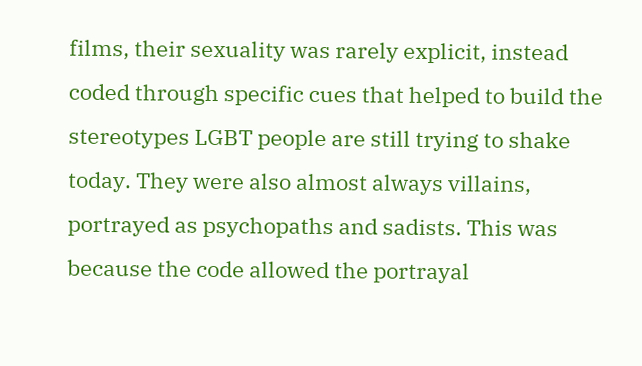films, their sexuality was rarely explicit, instead coded through specific cues that helped to build the stereotypes LGBT people are still trying to shake today. They were also almost always villains, portrayed as psychopaths and sadists. This was because the code allowed the portrayal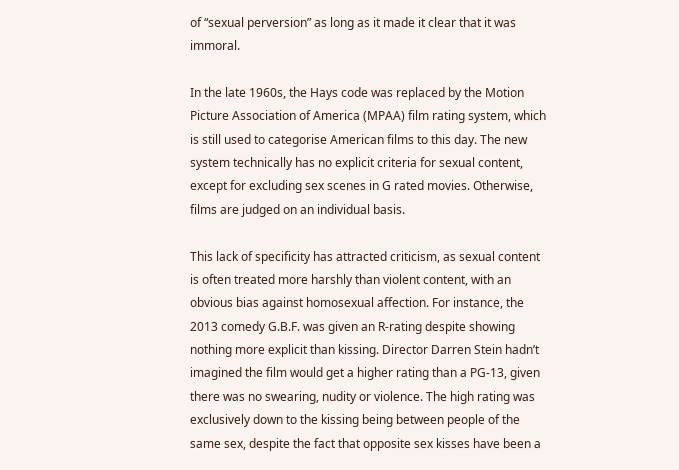of “sexual perversion” as long as it made it clear that it was immoral.

In the late 1960s, the Hays code was replaced by the Motion Picture Association of America (MPAA) film rating system, which is still used to categorise American films to this day. The new system technically has no explicit criteria for sexual content, except for excluding sex scenes in G rated movies. Otherwise, films are judged on an individual basis.

This lack of specificity has attracted criticism, as sexual content is often treated more harshly than violent content, with an obvious bias against homosexual affection. For instance, the 2013 comedy G.B.F. was given an R-rating despite showing nothing more explicit than kissing. Director Darren Stein hadn’t imagined the film would get a higher rating than a PG-13, given there was no swearing, nudity or violence. The high rating was exclusively down to the kissing being between people of the same sex, despite the fact that opposite sex kisses have been a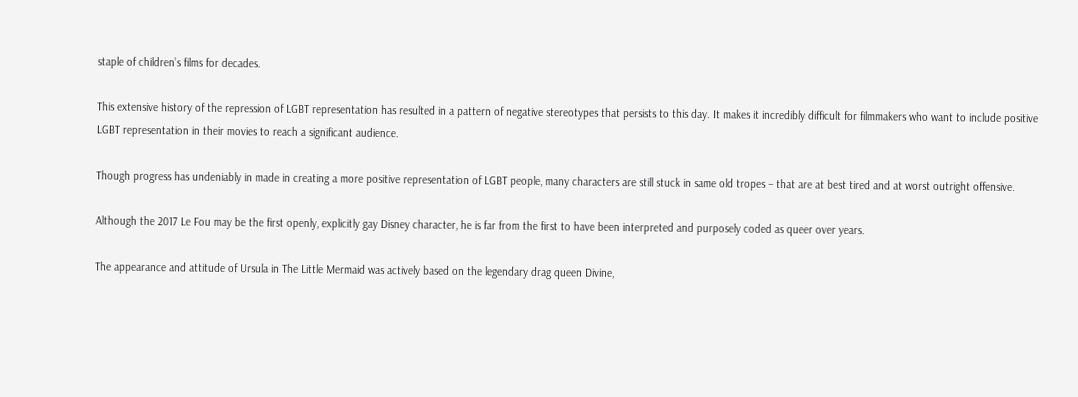staple of children’s films for decades.

This extensive history of the repression of LGBT representation has resulted in a pattern of negative stereotypes that persists to this day. It makes it incredibly difficult for filmmakers who want to include positive LGBT representation in their movies to reach a significant audience.

Though progress has undeniably in made in creating a more positive representation of LGBT people, many characters are still stuck in same old tropes – that are at best tired and at worst outright offensive.

Although the 2017 Le Fou may be the first openly, explicitly gay Disney character, he is far from the first to have been interpreted and purposely coded as queer over years.

The appearance and attitude of Ursula in The Little Mermaid was actively based on the legendary drag queen Divine,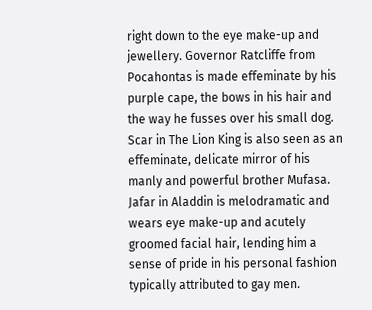right down to the eye make-up and jewellery. Governor Ratcliffe from Pocahontas is made effeminate by his purple cape, the bows in his hair and the way he fusses over his small dog. Scar in The Lion King is also seen as an effeminate, delicate mirror of his manly and powerful brother Mufasa. Jafar in Aladdin is melodramatic and wears eye make-up and acutely groomed facial hair, lending him a sense of pride in his personal fashion typically attributed to gay men.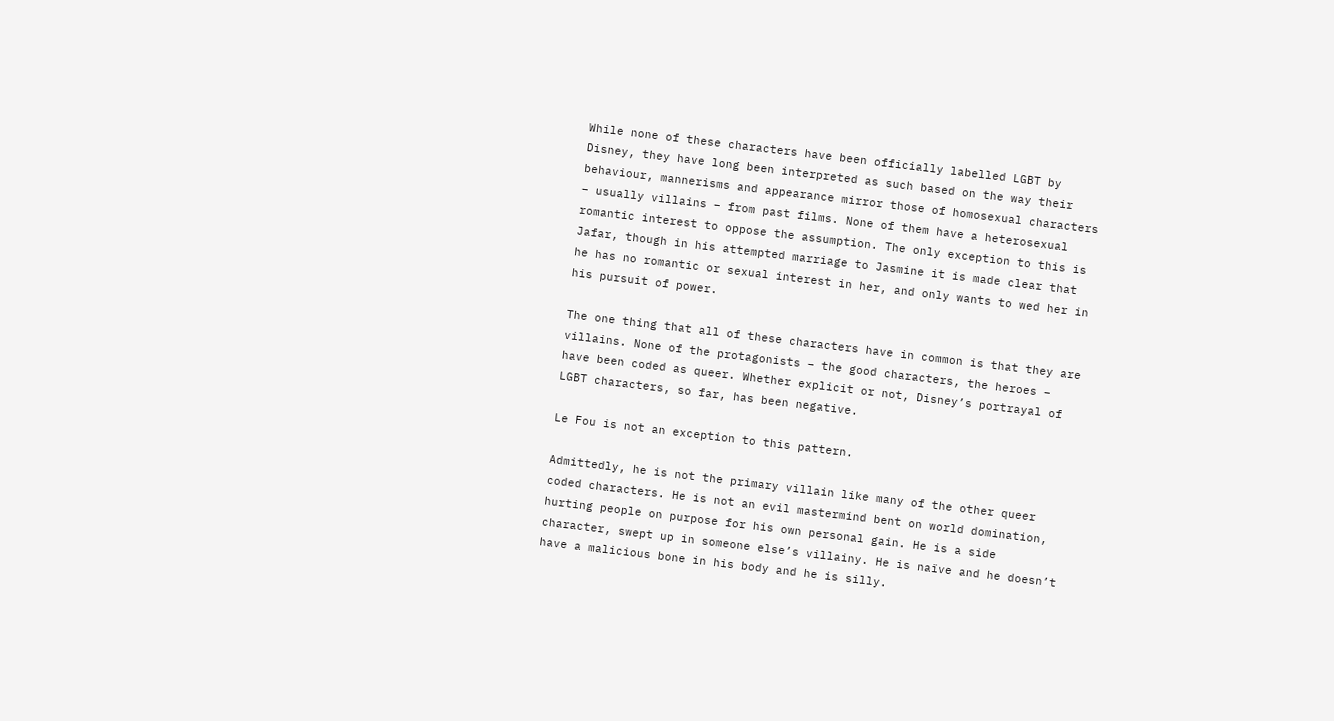While none of these characters have been officially labelled LGBT by Disney, they have long been interpreted as such based on the way their behaviour, mannerisms and appearance mirror those of homosexual characters – usually villains – from past films. None of them have a heterosexual romantic interest to oppose the assumption. The only exception to this is Jafar, though in his attempted marriage to Jasmine it is made clear that he has no romantic or sexual interest in her, and only wants to wed her in his pursuit of power.

The one thing that all of these characters have in common is that they are villains. None of the protagonists – the good characters, the heroes – have been coded as queer. Whether explicit or not, Disney’s portrayal of LGBT characters, so far, has been negative.

Le Fou is not an exception to this pattern.

Admittedly, he is not the primary villain like many of the other queer coded characters. He is not an evil mastermind bent on world domination, hurting people on purpose for his own personal gain. He is a side character, swept up in someone else’s villainy. He is naïve and he doesn’t have a malicious bone in his body and he is silly.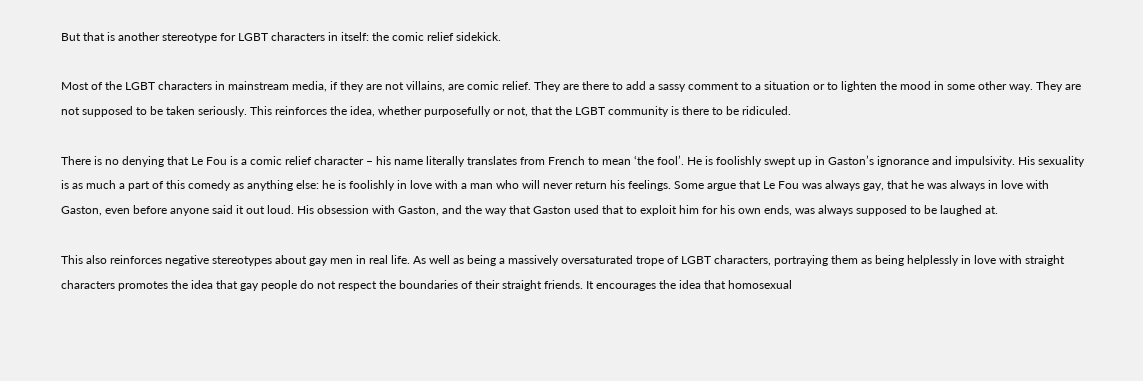But that is another stereotype for LGBT characters in itself: the comic relief sidekick.

Most of the LGBT characters in mainstream media, if they are not villains, are comic relief. They are there to add a sassy comment to a situation or to lighten the mood in some other way. They are not supposed to be taken seriously. This reinforces the idea, whether purposefully or not, that the LGBT community is there to be ridiculed.

There is no denying that Le Fou is a comic relief character – his name literally translates from French to mean ‘the fool’. He is foolishly swept up in Gaston’s ignorance and impulsivity. His sexuality is as much a part of this comedy as anything else: he is foolishly in love with a man who will never return his feelings. Some argue that Le Fou was always gay, that he was always in love with Gaston, even before anyone said it out loud. His obsession with Gaston, and the way that Gaston used that to exploit him for his own ends, was always supposed to be laughed at.

This also reinforces negative stereotypes about gay men in real life. As well as being a massively oversaturated trope of LGBT characters, portraying them as being helplessly in love with straight characters promotes the idea that gay people do not respect the boundaries of their straight friends. It encourages the idea that homosexual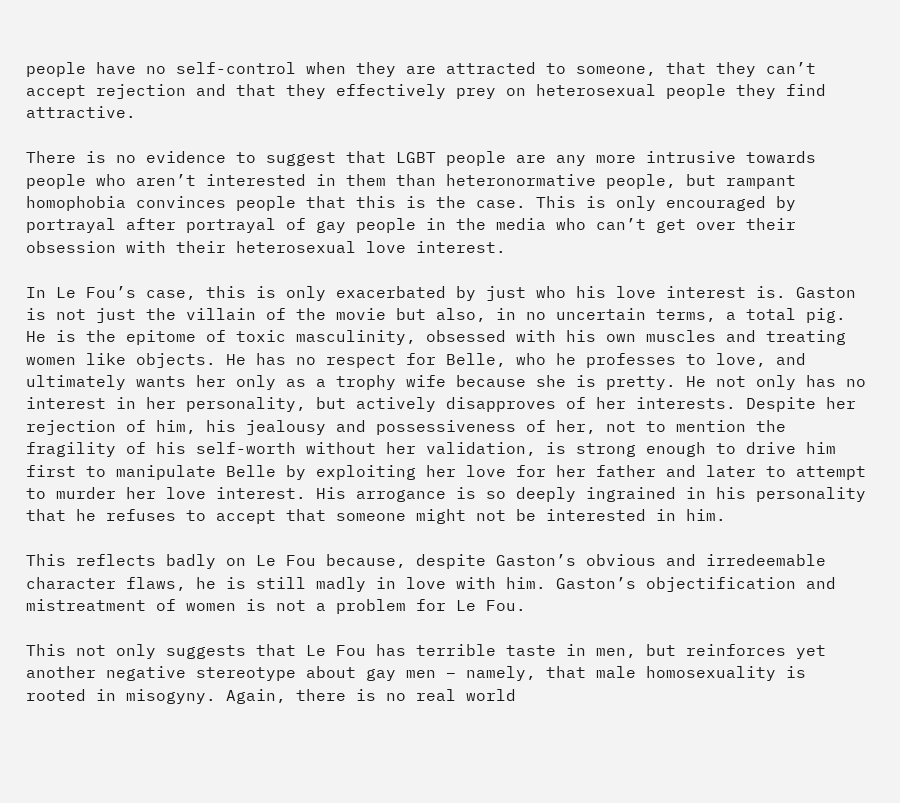people have no self-control when they are attracted to someone, that they can’t accept rejection and that they effectively prey on heterosexual people they find attractive.

There is no evidence to suggest that LGBT people are any more intrusive towards people who aren’t interested in them than heteronormative people, but rampant homophobia convinces people that this is the case. This is only encouraged by portrayal after portrayal of gay people in the media who can’t get over their obsession with their heterosexual love interest.

In Le Fou’s case, this is only exacerbated by just who his love interest is. Gaston is not just the villain of the movie but also, in no uncertain terms, a total pig. He is the epitome of toxic masculinity, obsessed with his own muscles and treating women like objects. He has no respect for Belle, who he professes to love, and ultimately wants her only as a trophy wife because she is pretty. He not only has no interest in her personality, but actively disapproves of her interests. Despite her rejection of him, his jealousy and possessiveness of her, not to mention the fragility of his self-worth without her validation, is strong enough to drive him first to manipulate Belle by exploiting her love for her father and later to attempt to murder her love interest. His arrogance is so deeply ingrained in his personality that he refuses to accept that someone might not be interested in him.

This reflects badly on Le Fou because, despite Gaston’s obvious and irredeemable character flaws, he is still madly in love with him. Gaston’s objectification and mistreatment of women is not a problem for Le Fou.

This not only suggests that Le Fou has terrible taste in men, but reinforces yet another negative stereotype about gay men – namely, that male homosexuality is rooted in misogyny. Again, there is no real world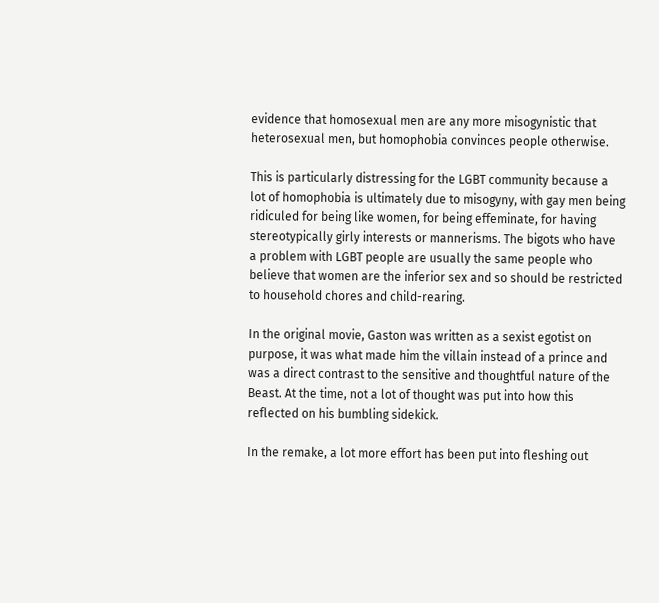evidence that homosexual men are any more misogynistic that heterosexual men, but homophobia convinces people otherwise.

This is particularly distressing for the LGBT community because a lot of homophobia is ultimately due to misogyny, with gay men being ridiculed for being like women, for being effeminate, for having stereotypically girly interests or mannerisms. The bigots who have a problem with LGBT people are usually the same people who believe that women are the inferior sex and so should be restricted to household chores and child-rearing.

In the original movie, Gaston was written as a sexist egotist on purpose, it was what made him the villain instead of a prince and was a direct contrast to the sensitive and thoughtful nature of the Beast. At the time, not a lot of thought was put into how this reflected on his bumbling sidekick.

In the remake, a lot more effort has been put into fleshing out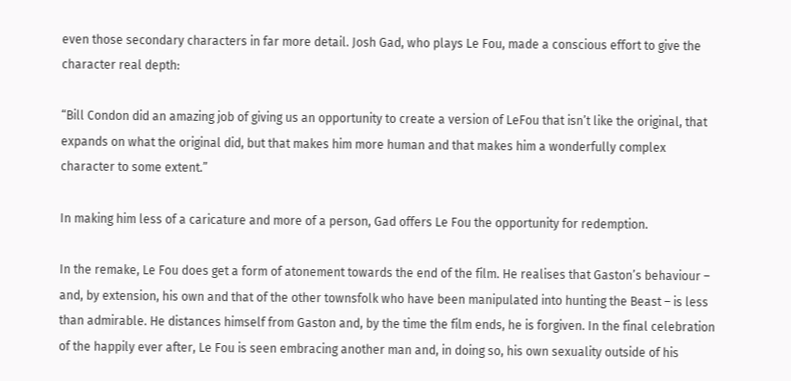even those secondary characters in far more detail. Josh Gad, who plays Le Fou, made a conscious effort to give the character real depth:

“Bill Condon did an amazing job of giving us an opportunity to create a version of LeFou that isn’t like the original, that expands on what the original did, but that makes him more human and that makes him a wonderfully complex character to some extent.”

In making him less of a caricature and more of a person, Gad offers Le Fou the opportunity for redemption.

In the remake, Le Fou does get a form of atonement towards the end of the film. He realises that Gaston’s behaviour – and, by extension, his own and that of the other townsfolk who have been manipulated into hunting the Beast – is less than admirable. He distances himself from Gaston and, by the time the film ends, he is forgiven. In the final celebration of the happily ever after, Le Fou is seen embracing another man and, in doing so, his own sexuality outside of his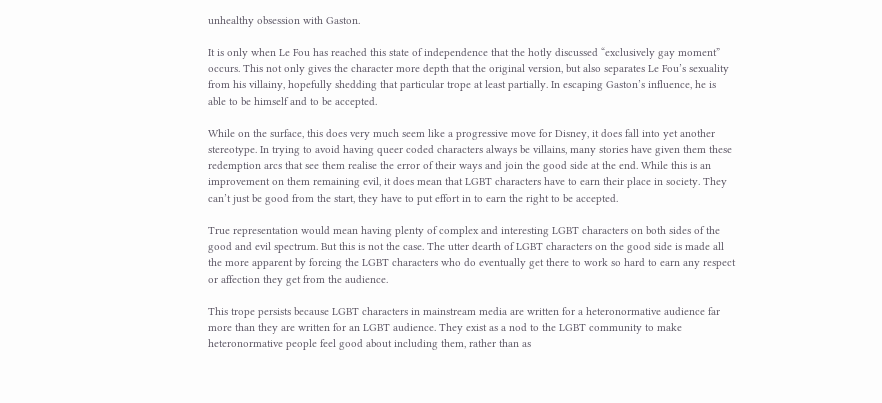unhealthy obsession with Gaston.

It is only when Le Fou has reached this state of independence that the hotly discussed “exclusively gay moment” occurs. This not only gives the character more depth that the original version, but also separates Le Fou’s sexuality from his villainy, hopefully shedding that particular trope at least partially. In escaping Gaston’s influence, he is able to be himself and to be accepted.

While on the surface, this does very much seem like a progressive move for Disney, it does fall into yet another stereotype. In trying to avoid having queer coded characters always be villains, many stories have given them these redemption arcs that see them realise the error of their ways and join the good side at the end. While this is an improvement on them remaining evil, it does mean that LGBT characters have to earn their place in society. They can’t just be good from the start, they have to put effort in to earn the right to be accepted.

True representation would mean having plenty of complex and interesting LGBT characters on both sides of the good and evil spectrum. But this is not the case. The utter dearth of LGBT characters on the good side is made all the more apparent by forcing the LGBT characters who do eventually get there to work so hard to earn any respect or affection they get from the audience.

This trope persists because LGBT characters in mainstream media are written for a heteronormative audience far more than they are written for an LGBT audience. They exist as a nod to the LGBT community to make heteronormative people feel good about including them, rather than as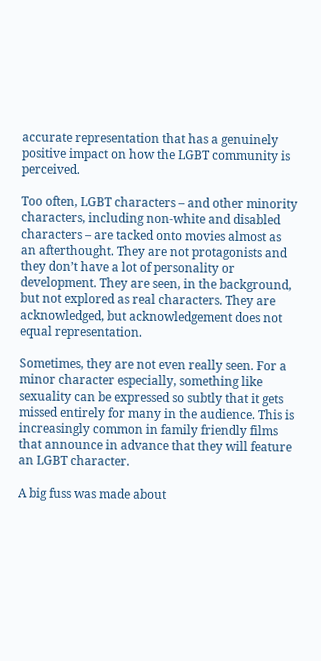accurate representation that has a genuinely positive impact on how the LGBT community is perceived.

Too often, LGBT characters – and other minority characters, including non-white and disabled characters – are tacked onto movies almost as an afterthought. They are not protagonists and they don’t have a lot of personality or development. They are seen, in the background, but not explored as real characters. They are acknowledged, but acknowledgement does not equal representation.

Sometimes, they are not even really seen. For a minor character especially, something like sexuality can be expressed so subtly that it gets missed entirely for many in the audience. This is increasingly common in family friendly films that announce in advance that they will feature an LGBT character.

A big fuss was made about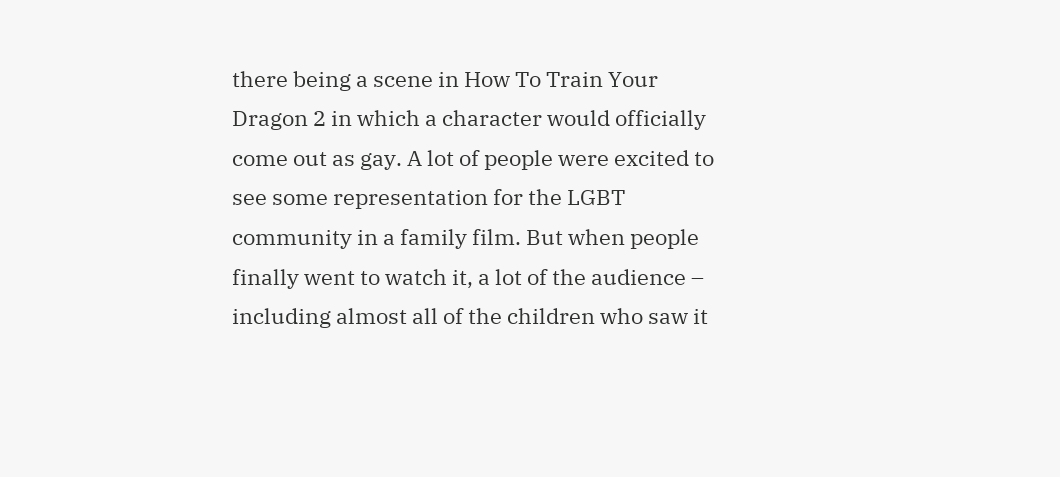there being a scene in How To Train Your Dragon 2 in which a character would officially come out as gay. A lot of people were excited to see some representation for the LGBT community in a family film. But when people finally went to watch it, a lot of the audience – including almost all of the children who saw it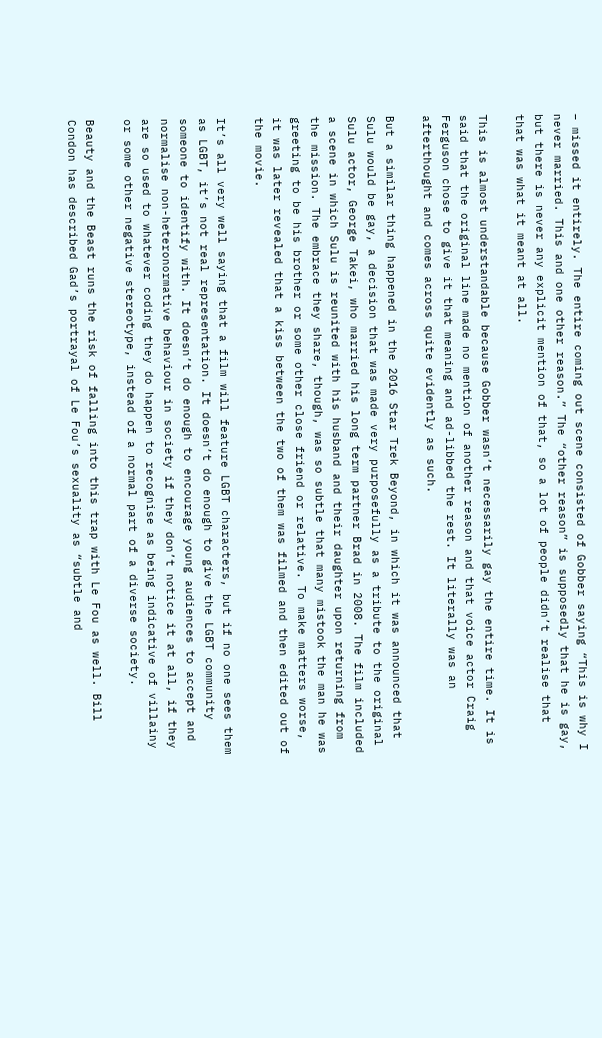– missed it entirely. The entire coming out scene consisted of Gobber saying “This is why I never married. This and one other reason.” The “other reason” is supposedly that he is gay, but there is never any explicit mention of that, so a lot of people didn’t realise that that was what it meant at all.

This is almost understandable because Gobber wasn’t necessarily gay the entire time. It is said that the original line made no mention of another reason and that voice actor Craig Ferguson chose to give it that meaning and ad-libbed the rest. It literally was an afterthought and comes across quite evidently as such.

But a similar thing happened in the 2016 Star Trek Beyond, in which it was announced that Sulu would be gay, a decision that was made very purposefully as a tribute to the original Sulu actor, George Takei, who married his long term partner Brad in 2008. The film included a scene in which Sulu is reunited with his husband and their daughter upon returning from the mission. The embrace they share, though, was so subtle that many mistook the man he was greeting to be his brother or some other close friend or relative. To make matters worse, it was later revealed that a kiss between the two of them was filmed and then edited out of the movie.

It’s all very well saying that a film will feature LGBT characters, but if no one sees them as LGBT, it’s not real representation. It doesn’t do enough to give the LGBT community someone to identify with. It doesn’t do enough to encourage young audiences to accept and normalise non-heteronormative behaviour in society if they don’t notice it at all, if they are so used to whatever coding they do happen to recognise as being indicative of villainy or some other negative stereotype, instead of a normal part of a diverse society.

Beauty and the Beast runs the risk of falling into this trap with Le Fou as well. Bill Condon has described Gad’s portrayal of Le Fou’s sexuality as “subtle and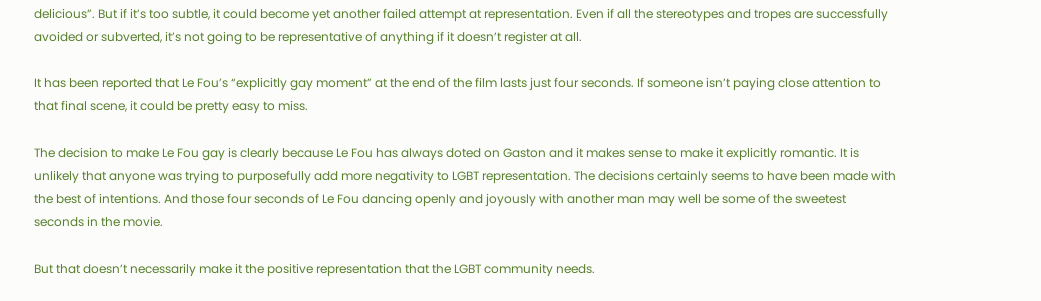delicious”. But if it’s too subtle, it could become yet another failed attempt at representation. Even if all the stereotypes and tropes are successfully avoided or subverted, it’s not going to be representative of anything if it doesn’t register at all.

It has been reported that Le Fou’s “explicitly gay moment” at the end of the film lasts just four seconds. If someone isn’t paying close attention to that final scene, it could be pretty easy to miss.

The decision to make Le Fou gay is clearly because Le Fou has always doted on Gaston and it makes sense to make it explicitly romantic. It is unlikely that anyone was trying to purposefully add more negativity to LGBT representation. The decisions certainly seems to have been made with the best of intentions. And those four seconds of Le Fou dancing openly and joyously with another man may well be some of the sweetest seconds in the movie.

But that doesn’t necessarily make it the positive representation that the LGBT community needs.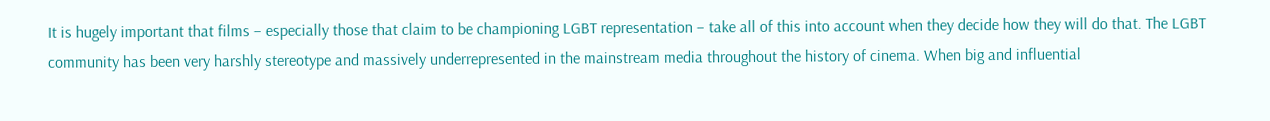It is hugely important that films – especially those that claim to be championing LGBT representation – take all of this into account when they decide how they will do that. The LGBT community has been very harshly stereotype and massively underrepresented in the mainstream media throughout the history of cinema. When big and influential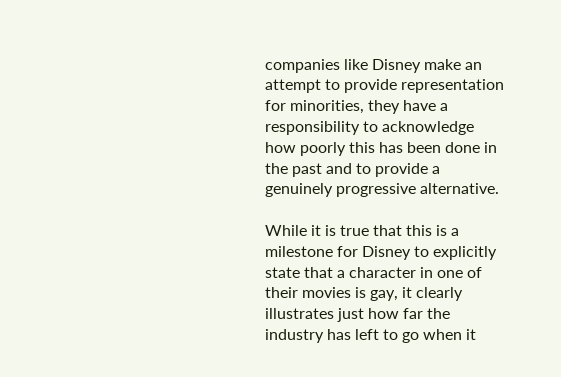companies like Disney make an attempt to provide representation for minorities, they have a responsibility to acknowledge how poorly this has been done in the past and to provide a genuinely progressive alternative.

While it is true that this is a milestone for Disney to explicitly state that a character in one of their movies is gay, it clearly illustrates just how far the industry has left to go when it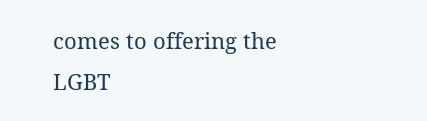comes to offering the LGBT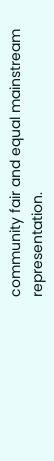community fair and equal mainstream representation.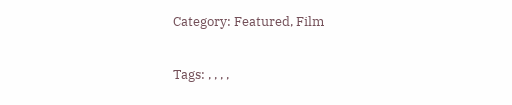Category: Featured, Film

Tags: , , , ,